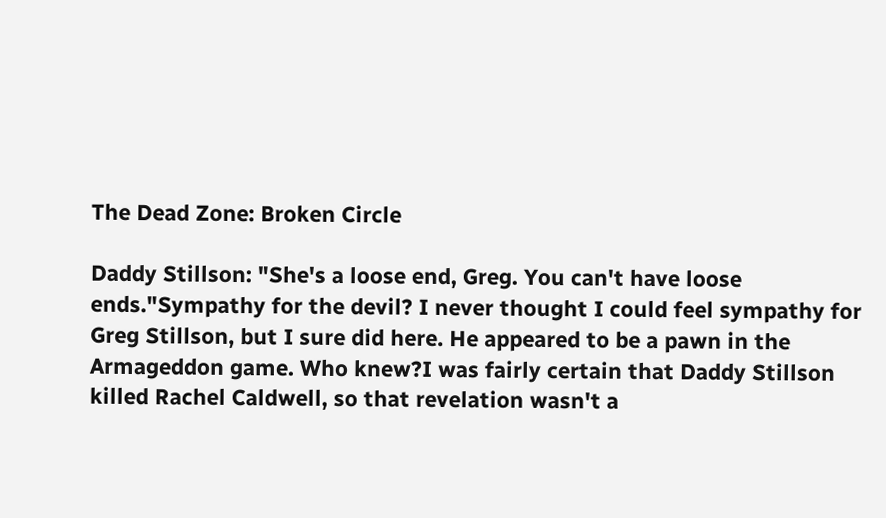The Dead Zone: Broken Circle

Daddy Stillson: "She's a loose end, Greg. You can't have loose ends."Sympathy for the devil? I never thought I could feel sympathy for Greg Stillson, but I sure did here. He appeared to be a pawn in the Armageddon game. Who knew?I was fairly certain that Daddy Stillson killed Rachel Caldwell, so that revelation wasn't a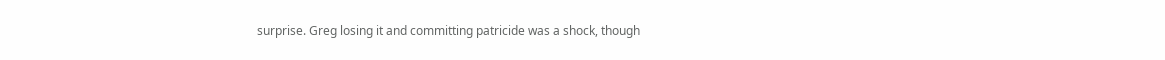surprise. Greg losing it and committing patricide was a shock, though